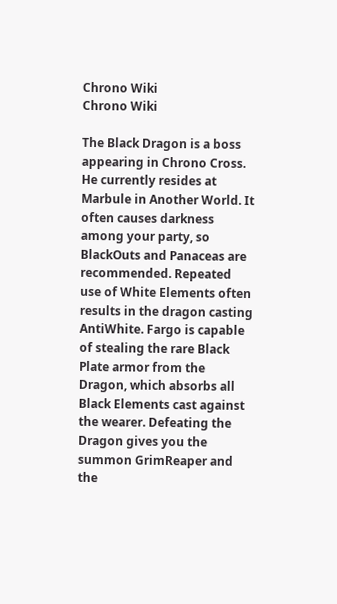Chrono Wiki
Chrono Wiki

The Black Dragon is a boss appearing in Chrono Cross. He currently resides at Marbule in Another World. It often causes darkness among your party, so BlackOuts and Panaceas are recommended. Repeated use of White Elements often results in the dragon casting AntiWhite. Fargo is capable of stealing the rare Black Plate armor from the Dragon, which absorbs all Black Elements cast against the wearer. Defeating the Dragon gives you the summon GrimReaper and the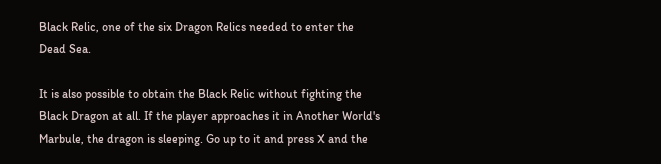Black Relic, one of the six Dragon Relics needed to enter the Dead Sea.

It is also possible to obtain the Black Relic without fighting the Black Dragon at all. If the player approaches it in Another World's Marbule, the dragon is sleeping. Go up to it and press X and the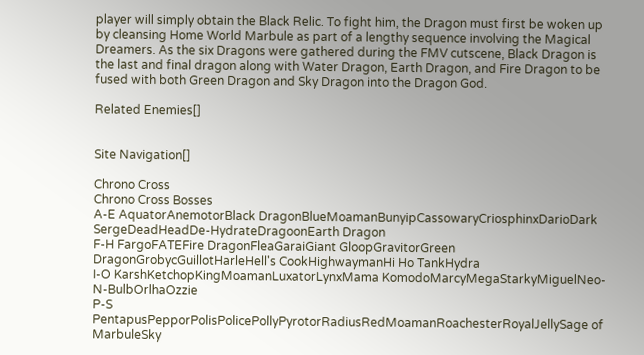player will simply obtain the Black Relic. To fight him, the Dragon must first be woken up by cleansing Home World Marbule as part of a lengthy sequence involving the Magical Dreamers. As the six Dragons were gathered during the FMV cutscene, Black Dragon is the last and final dragon along with Water Dragon, Earth Dragon, and Fire Dragon to be fused with both Green Dragon and Sky Dragon into the Dragon God.

Related Enemies[]


Site Navigation[]

Chrono Cross
Chrono Cross Bosses
A-E AquatorAnemotorBlack DragonBlueMoamanBunyipCassowaryCriosphinxDarioDark SergeDeadHeadDe-HydrateDragoonEarth Dragon
F-H FargoFATEFire DragonFleaGaraiGiant GloopGravitorGreen DragonGrobycGuillotHarleHell's CookHighwaymanHi Ho TankHydra
I-O KarshKetchopKingMoamanLuxatorLynxMama KomodoMarcyMegaStarkyMiguelNeo-N-BulbOrlhaOzzie
P-S PentapusPepporPolisPolicePollyPyrotorRadiusRedMoamanRoachesterRoyalJellySage of MarbuleSky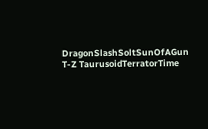DragonSlashSoltSunOfAGun
T-Z TaurusoidTerratorTime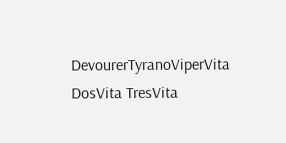DevourerTyranoViperVita DosVita TresVita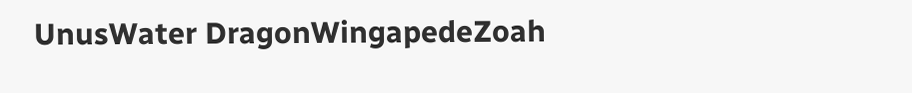UnusWater DragonWingapedeZoah